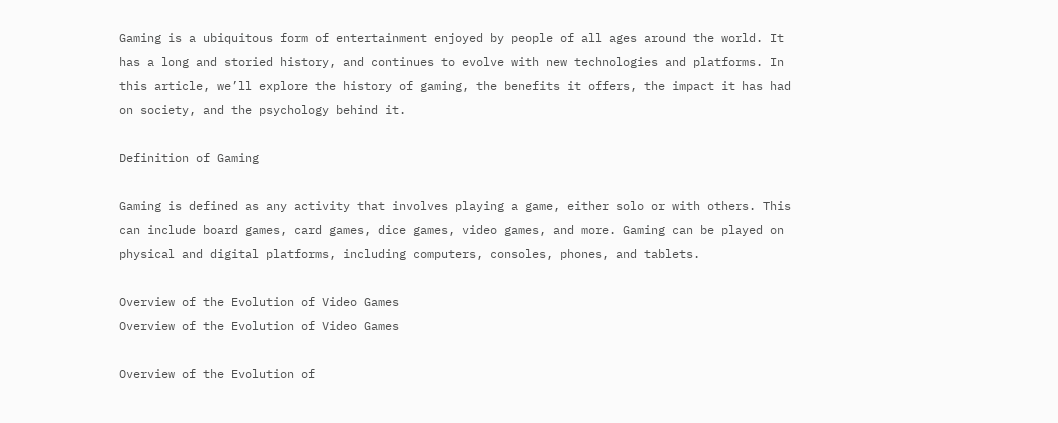Gaming is a ubiquitous form of entertainment enjoyed by people of all ages around the world. It has a long and storied history, and continues to evolve with new technologies and platforms. In this article, we’ll explore the history of gaming, the benefits it offers, the impact it has had on society, and the psychology behind it.

Definition of Gaming

Gaming is defined as any activity that involves playing a game, either solo or with others. This can include board games, card games, dice games, video games, and more. Gaming can be played on physical and digital platforms, including computers, consoles, phones, and tablets.

Overview of the Evolution of Video Games
Overview of the Evolution of Video Games

Overview of the Evolution of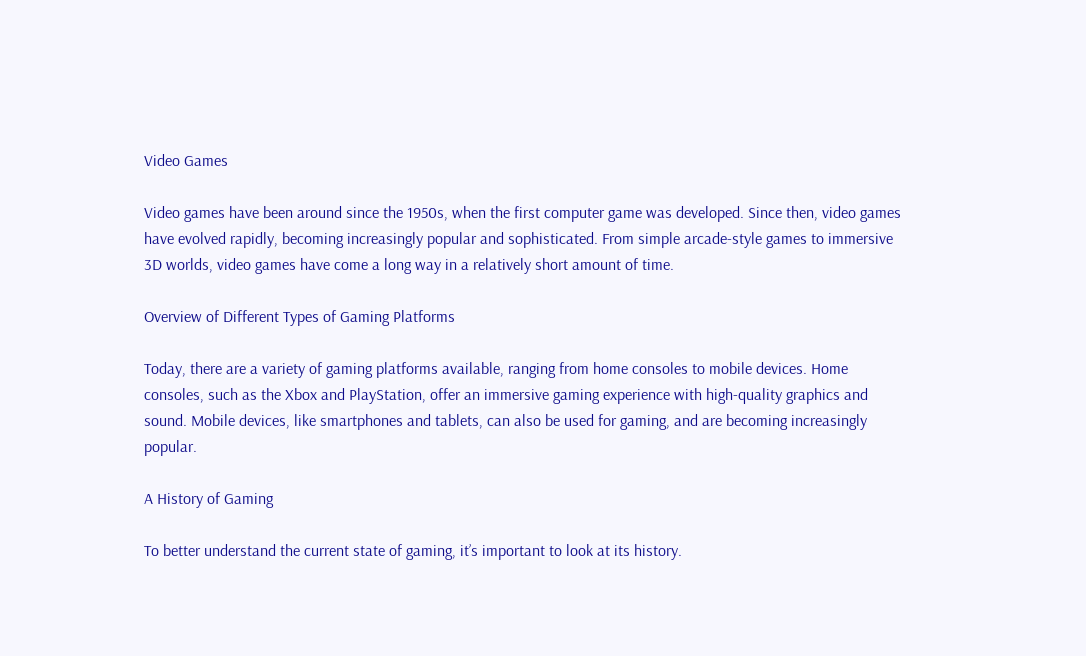Video Games

Video games have been around since the 1950s, when the first computer game was developed. Since then, video games have evolved rapidly, becoming increasingly popular and sophisticated. From simple arcade-style games to immersive 3D worlds, video games have come a long way in a relatively short amount of time.

Overview of Different Types of Gaming Platforms

Today, there are a variety of gaming platforms available, ranging from home consoles to mobile devices. Home consoles, such as the Xbox and PlayStation, offer an immersive gaming experience with high-quality graphics and sound. Mobile devices, like smartphones and tablets, can also be used for gaming, and are becoming increasingly popular.

A History of Gaming

To better understand the current state of gaming, it’s important to look at its history.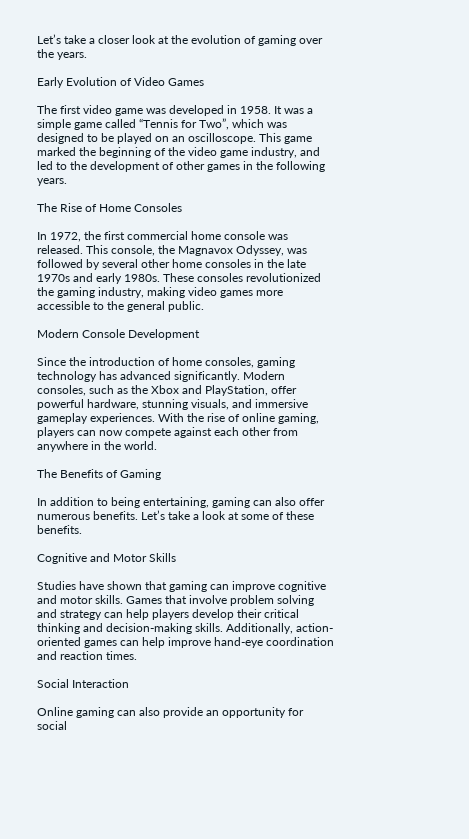Let’s take a closer look at the evolution of gaming over the years.

Early Evolution of Video Games

The first video game was developed in 1958. It was a simple game called “Tennis for Two”, which was designed to be played on an oscilloscope. This game marked the beginning of the video game industry, and led to the development of other games in the following years.

The Rise of Home Consoles

In 1972, the first commercial home console was released. This console, the Magnavox Odyssey, was followed by several other home consoles in the late 1970s and early 1980s. These consoles revolutionized the gaming industry, making video games more accessible to the general public.

Modern Console Development

Since the introduction of home consoles, gaming technology has advanced significantly. Modern consoles, such as the Xbox and PlayStation, offer powerful hardware, stunning visuals, and immersive gameplay experiences. With the rise of online gaming, players can now compete against each other from anywhere in the world.

The Benefits of Gaming

In addition to being entertaining, gaming can also offer numerous benefits. Let’s take a look at some of these benefits.

Cognitive and Motor Skills

Studies have shown that gaming can improve cognitive and motor skills. Games that involve problem solving and strategy can help players develop their critical thinking and decision-making skills. Additionally, action-oriented games can help improve hand-eye coordination and reaction times.

Social Interaction

Online gaming can also provide an opportunity for social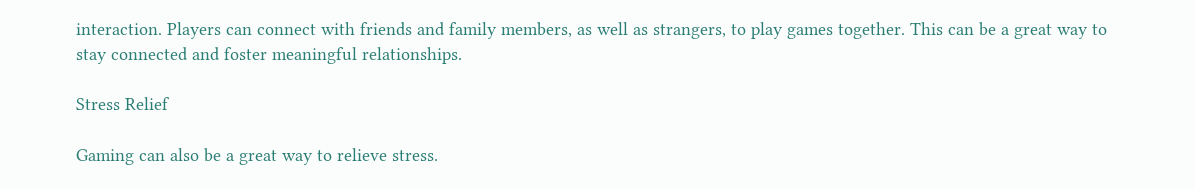interaction. Players can connect with friends and family members, as well as strangers, to play games together. This can be a great way to stay connected and foster meaningful relationships.

Stress Relief

Gaming can also be a great way to relieve stress.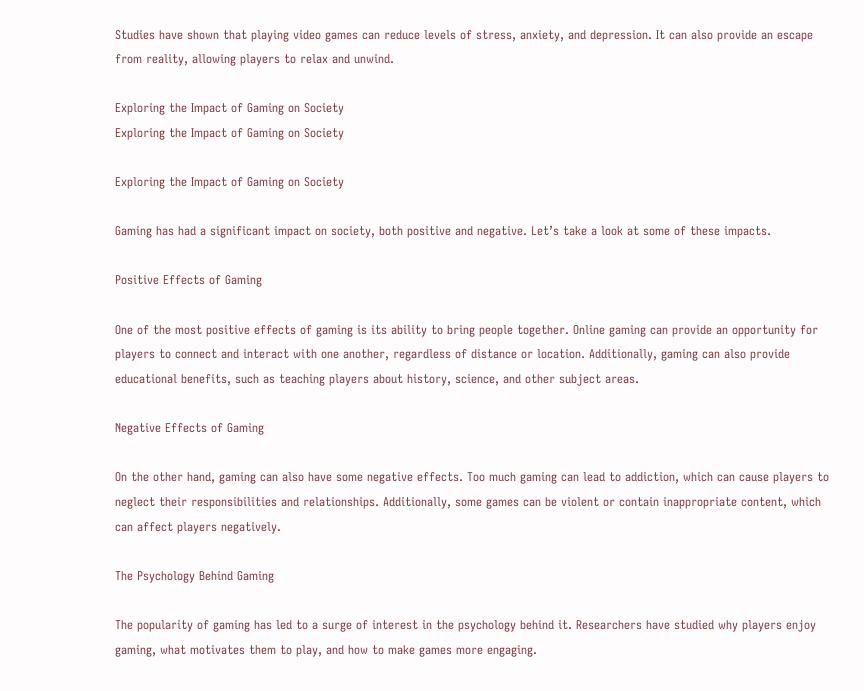Studies have shown that playing video games can reduce levels of stress, anxiety, and depression. It can also provide an escape from reality, allowing players to relax and unwind.

Exploring the Impact of Gaming on Society
Exploring the Impact of Gaming on Society

Exploring the Impact of Gaming on Society

Gaming has had a significant impact on society, both positive and negative. Let’s take a look at some of these impacts.

Positive Effects of Gaming

One of the most positive effects of gaming is its ability to bring people together. Online gaming can provide an opportunity for players to connect and interact with one another, regardless of distance or location. Additionally, gaming can also provide educational benefits, such as teaching players about history, science, and other subject areas.

Negative Effects of Gaming

On the other hand, gaming can also have some negative effects. Too much gaming can lead to addiction, which can cause players to neglect their responsibilities and relationships. Additionally, some games can be violent or contain inappropriate content, which can affect players negatively.

The Psychology Behind Gaming

The popularity of gaming has led to a surge of interest in the psychology behind it. Researchers have studied why players enjoy gaming, what motivates them to play, and how to make games more engaging.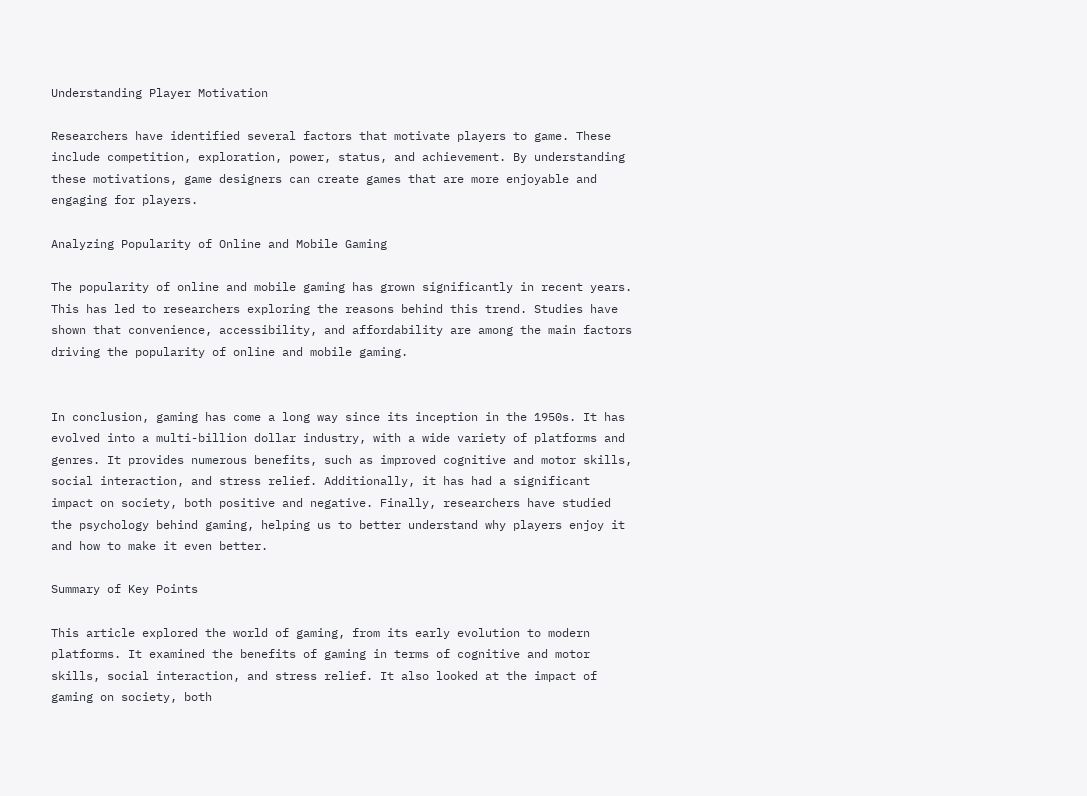Understanding Player Motivation

Researchers have identified several factors that motivate players to game. These include competition, exploration, power, status, and achievement. By understanding these motivations, game designers can create games that are more enjoyable and engaging for players.

Analyzing Popularity of Online and Mobile Gaming

The popularity of online and mobile gaming has grown significantly in recent years. This has led to researchers exploring the reasons behind this trend. Studies have shown that convenience, accessibility, and affordability are among the main factors driving the popularity of online and mobile gaming.


In conclusion, gaming has come a long way since its inception in the 1950s. It has evolved into a multi-billion dollar industry, with a wide variety of platforms and genres. It provides numerous benefits, such as improved cognitive and motor skills, social interaction, and stress relief. Additionally, it has had a significant impact on society, both positive and negative. Finally, researchers have studied the psychology behind gaming, helping us to better understand why players enjoy it and how to make it even better.

Summary of Key Points

This article explored the world of gaming, from its early evolution to modern platforms. It examined the benefits of gaming in terms of cognitive and motor skills, social interaction, and stress relief. It also looked at the impact of gaming on society, both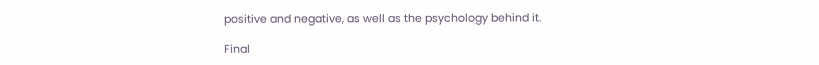positive and negative, as well as the psychology behind it.

Final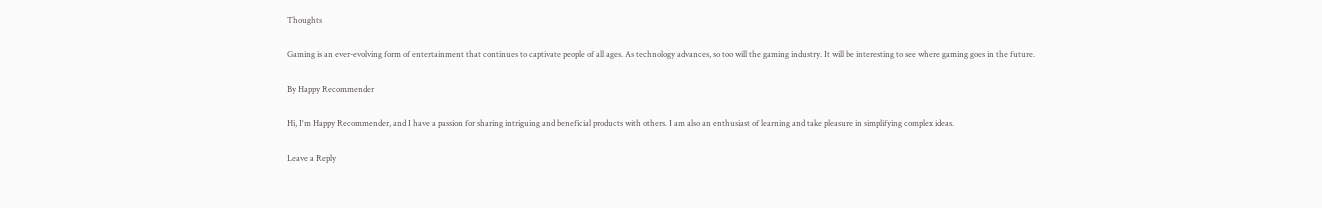Thoughts

Gaming is an ever-evolving form of entertainment that continues to captivate people of all ages. As technology advances, so too will the gaming industry. It will be interesting to see where gaming goes in the future.

By Happy Recommender

Hi, I'm Happy Recommender, and I have a passion for sharing intriguing and beneficial products with others. I am also an enthusiast of learning and take pleasure in simplifying complex ideas.

Leave a Reply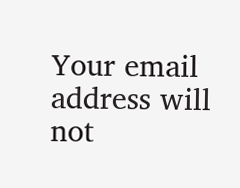Your email address will not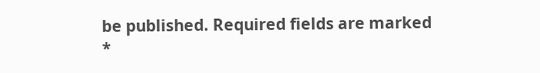be published. Required fields are marked *